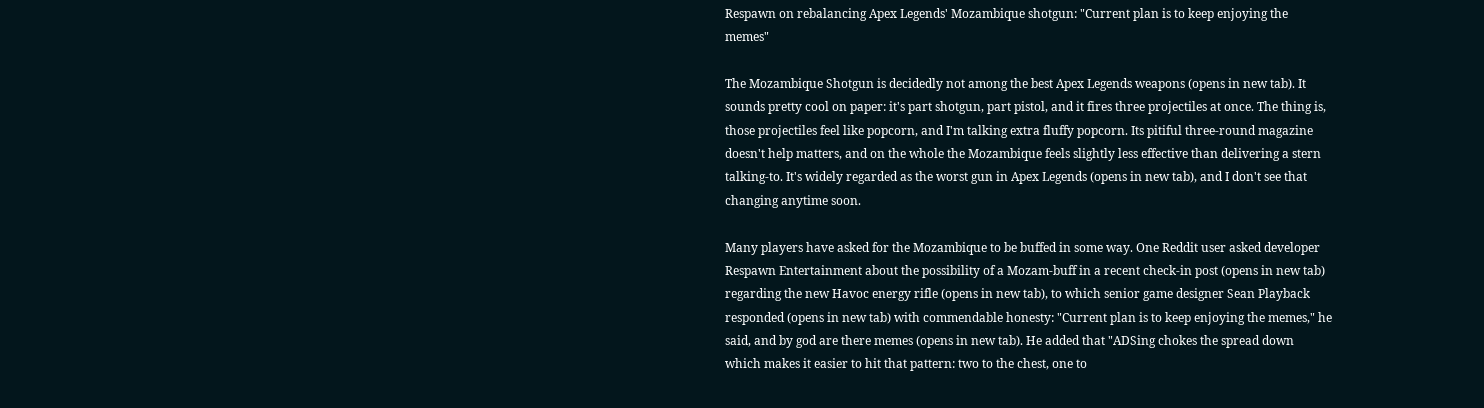Respawn on rebalancing Apex Legends' Mozambique shotgun: "Current plan is to keep enjoying the memes"

The Mozambique Shotgun is decidedly not among the best Apex Legends weapons (opens in new tab). It sounds pretty cool on paper: it's part shotgun, part pistol, and it fires three projectiles at once. The thing is, those projectiles feel like popcorn, and I'm talking extra fluffy popcorn. Its pitiful three-round magazine doesn't help matters, and on the whole the Mozambique feels slightly less effective than delivering a stern talking-to. It's widely regarded as the worst gun in Apex Legends (opens in new tab), and I don't see that changing anytime soon.

Many players have asked for the Mozambique to be buffed in some way. One Reddit user asked developer Respawn Entertainment about the possibility of a Mozam-buff in a recent check-in post (opens in new tab) regarding the new Havoc energy rifle (opens in new tab), to which senior game designer Sean Playback responded (opens in new tab) with commendable honesty: "Current plan is to keep enjoying the memes," he said, and by god are there memes (opens in new tab). He added that "ADSing chokes the spread down which makes it easier to hit that pattern: two to the chest, one to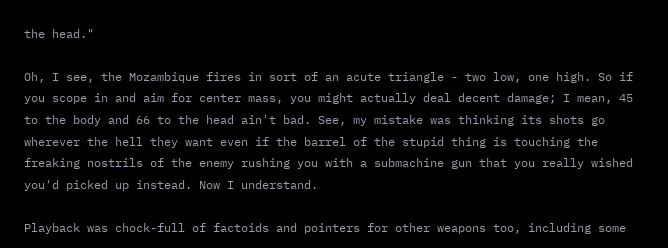the head."

Oh, I see, the Mozambique fires in sort of an acute triangle - two low, one high. So if you scope in and aim for center mass, you might actually deal decent damage; I mean, 45 to the body and 66 to the head ain't bad. See, my mistake was thinking its shots go wherever the hell they want even if the barrel of the stupid thing is touching the freaking nostrils of the enemy rushing you with a submachine gun that you really wished you'd picked up instead. Now I understand.

Playback was chock-full of factoids and pointers for other weapons too, including some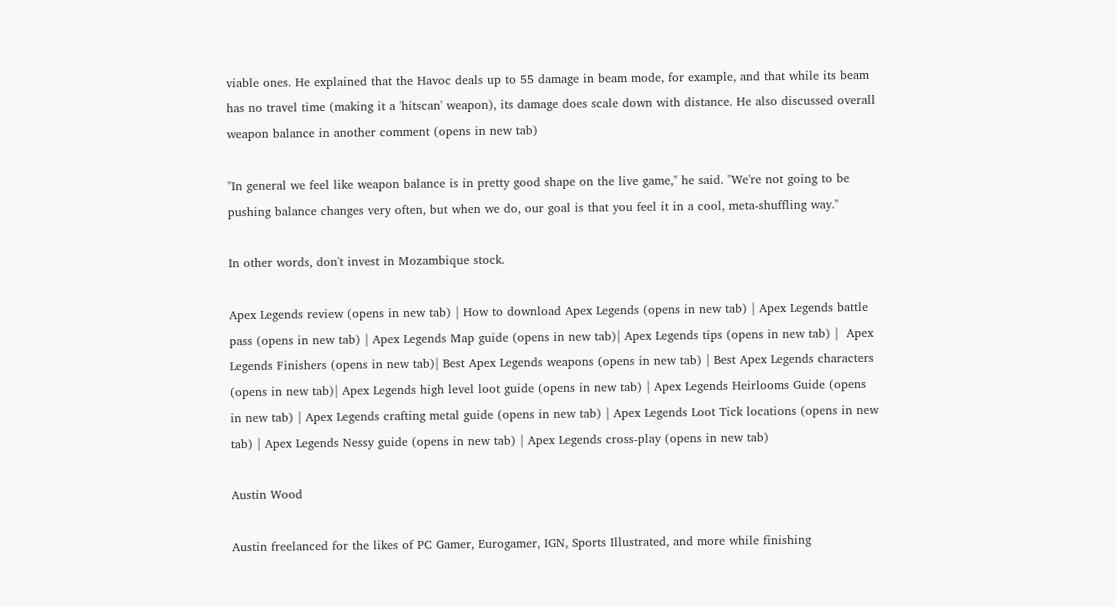viable ones. He explained that the Havoc deals up to 55 damage in beam mode, for example, and that while its beam has no travel time (making it a 'hitscan' weapon), its damage does scale down with distance. He also discussed overall weapon balance in another comment (opens in new tab)

"In general we feel like weapon balance is in pretty good shape on the live game," he said. "We're not going to be pushing balance changes very often, but when we do, our goal is that you feel it in a cool, meta-shuffling way."

In other words, don't invest in Mozambique stock.

Apex Legends review (opens in new tab) | How to download Apex Legends (opens in new tab) | Apex Legends battle pass (opens in new tab) | Apex Legends Map guide (opens in new tab)| Apex Legends tips (opens in new tab) |  Apex Legends Finishers (opens in new tab)| Best Apex Legends weapons (opens in new tab) | Best Apex Legends characters (opens in new tab)| Apex Legends high level loot guide (opens in new tab) | Apex Legends Heirlooms Guide (opens in new tab) | Apex Legends crafting metal guide (opens in new tab) | Apex Legends Loot Tick locations (opens in new tab) | Apex Legends Nessy guide (opens in new tab) | Apex Legends cross-play (opens in new tab)

Austin Wood

Austin freelanced for the likes of PC Gamer, Eurogamer, IGN, Sports Illustrated, and more while finishing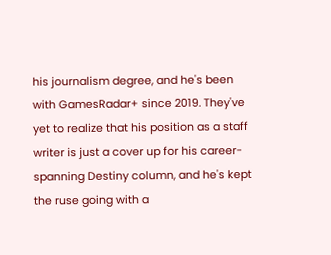his journalism degree, and he's been with GamesRadar+ since 2019. They've yet to realize that his position as a staff writer is just a cover up for his career-spanning Destiny column, and he's kept the ruse going with a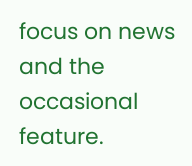focus on news and the occasional feature.